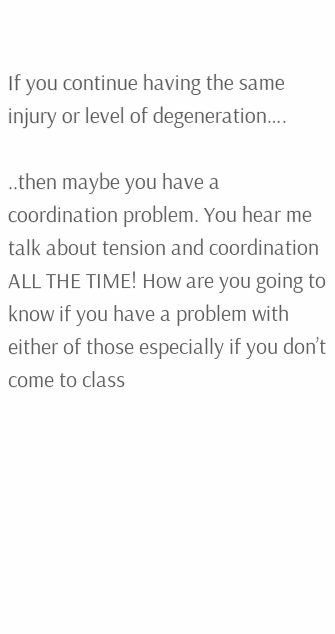If you continue having the same injury or level of degeneration….

..then maybe you have a coordination problem. You hear me talk about tension and coordination ALL THE TIME! How are you going to know if you have a problem with either of those especially if you don’t come to class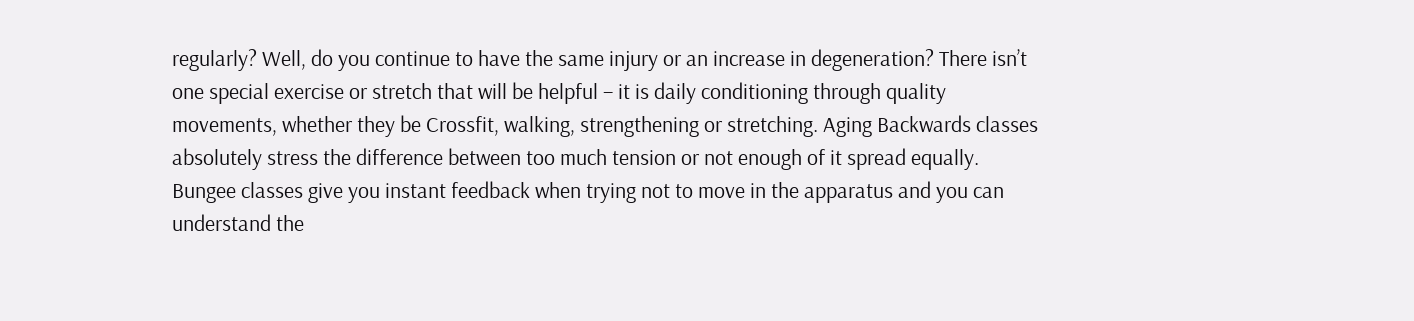regularly? Well, do you continue to have the same injury or an increase in degeneration? There isn’t one special exercise or stretch that will be helpful – it is daily conditioning through quality movements, whether they be Crossfit, walking, strengthening or stretching. Aging Backwards classes absolutely stress the difference between too much tension or not enough of it spread equally. Bungee classes give you instant feedback when trying not to move in the apparatus and you can understand the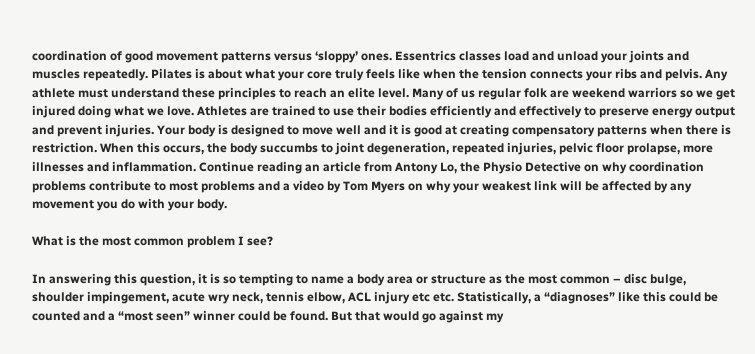coordination of good movement patterns versus ‘sloppy’ ones. Essentrics classes load and unload your joints and muscles repeatedly. Pilates is about what your core truly feels like when the tension connects your ribs and pelvis. Any athlete must understand these principles to reach an elite level. Many of us regular folk are weekend warriors so we get injured doing what we love. Athletes are trained to use their bodies efficiently and effectively to preserve energy output and prevent injuries. Your body is designed to move well and it is good at creating compensatory patterns when there is restriction. When this occurs, the body succumbs to joint degeneration, repeated injuries, pelvic floor prolapse, more illnesses and inflammation. Continue reading an article from Antony Lo, the Physio Detective on why coordination problems contribute to most problems and a video by Tom Myers on why your weakest link will be affected by any movement you do with your body.

What is the most common problem I see?

In answering this question, it is so tempting to name a body area or structure as the most common – disc bulge, shoulder impingement, acute wry neck, tennis elbow, ACL injury etc etc. Statistically, a “diagnoses” like this could be counted and a “most seen” winner could be found. But that would go against my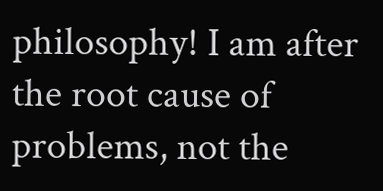philosophy! I am after the root cause of problems, not the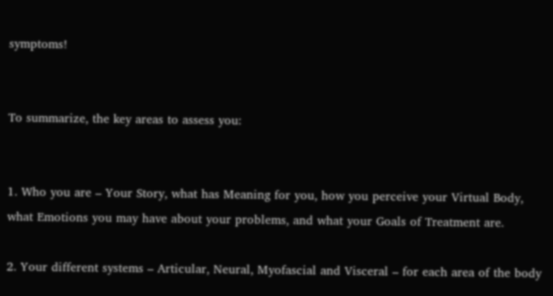symptoms!


To summarize, the key areas to assess you:


1. Who you are – Your Story, what has Meaning for you, how you perceive your Virtual Body, what Emotions you may have about your problems, and what your Goals of Treatment are.

2. Your different systems – Articular, Neural, Myofascial and Visceral – for each area of the body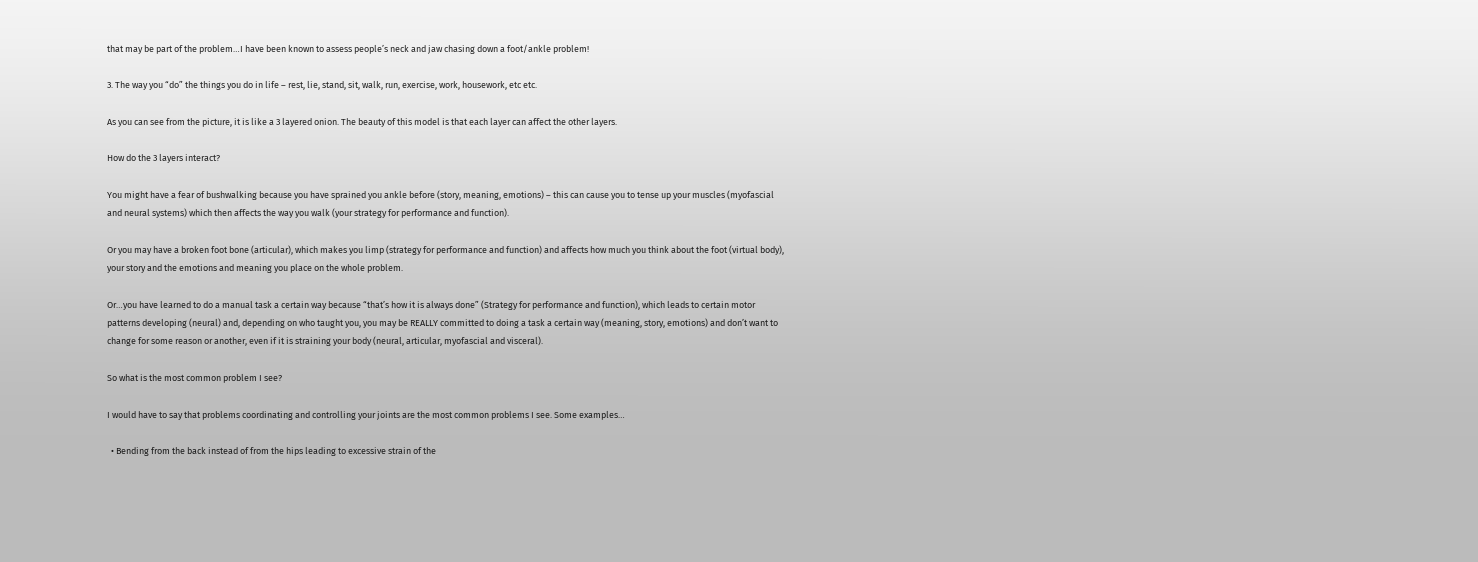that may be part of the problem…I have been known to assess people’s neck and jaw chasing down a foot/ankle problem!

3. The way you “do” the things you do in life – rest, lie, stand, sit, walk, run, exercise, work, housework, etc etc.

As you can see from the picture, it is like a 3 layered onion. The beauty of this model is that each layer can affect the other layers.

How do the 3 layers interact?

You might have a fear of bushwalking because you have sprained you ankle before (story, meaning, emotions) – this can cause you to tense up your muscles (myofascial and neural systems) which then affects the way you walk (your strategy for performance and function).

Or you may have a broken foot bone (articular), which makes you limp (strategy for performance and function) and affects how much you think about the foot (virtual body), your story and the emotions and meaning you place on the whole problem.

Or…you have learned to do a manual task a certain way because “that’s how it is always done” (Strategy for performance and function), which leads to certain motor patterns developing (neural) and, depending on who taught you, you may be REALLY committed to doing a task a certain way (meaning, story, emotions) and don’t want to change for some reason or another, even if it is straining your body (neural, articular, myofascial and visceral).

So what is the most common problem I see?

I would have to say that problems coordinating and controlling your joints are the most common problems I see. Some examples…

  • Bending from the back instead of from the hips leading to excessive strain of the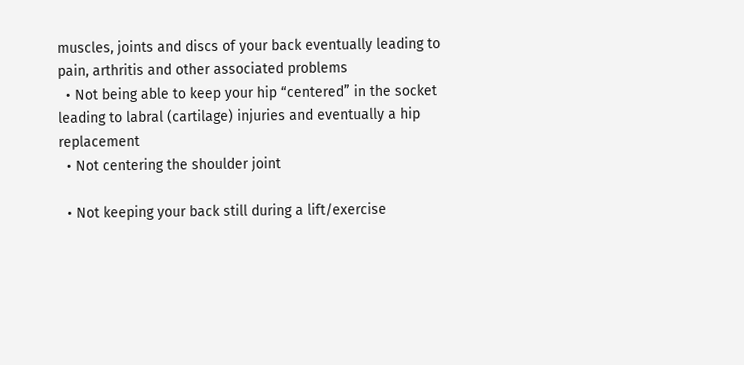muscles, joints and discs of your back eventually leading to pain, arthritis and other associated problems
  • Not being able to keep your hip “centered” in the socket leading to labral (cartilage) injuries and eventually a hip replacement
  • Not centering the shoulder joint

  • Not keeping your back still during a lift/exercise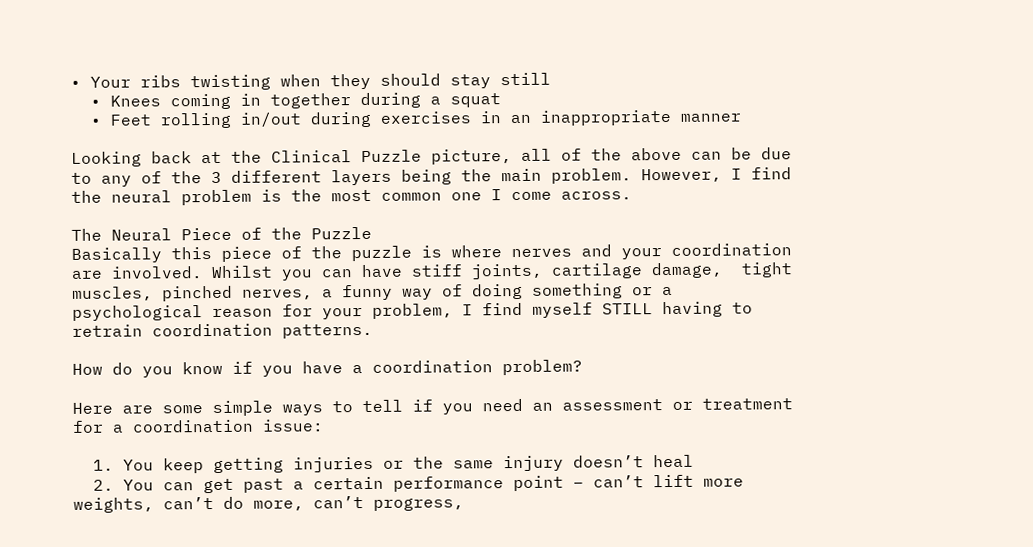• Your ribs twisting when they should stay still
  • Knees coming in together during a squat
  • Feet rolling in/out during exercises in an inappropriate manner

Looking back at the Clinical Puzzle picture, all of the above can be due to any of the 3 different layers being the main problem. However, I find the neural problem is the most common one I come across.

The Neural Piece of the Puzzle
Basically this piece of the puzzle is where nerves and your coordination are involved. Whilst you can have stiff joints, cartilage damage,  tight muscles, pinched nerves, a funny way of doing something or a psychological reason for your problem, I find myself STILL having to retrain coordination patterns.

How do you know if you have a coordination problem?

Here are some simple ways to tell if you need an assessment or treatment for a coordination issue:

  1. You keep getting injuries or the same injury doesn’t heal
  2. You can get past a certain performance point – can’t lift more weights, can’t do more, can’t progress,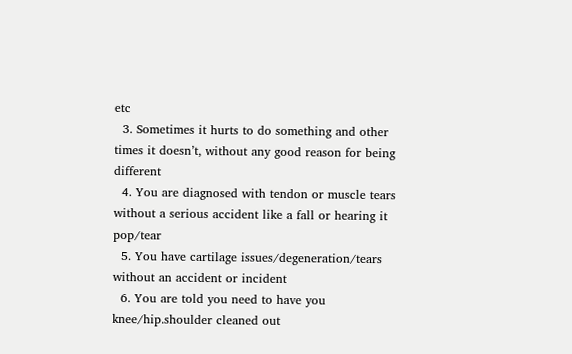etc
  3. Sometimes it hurts to do something and other times it doesn’t, without any good reason for being different
  4. You are diagnosed with tendon or muscle tears without a serious accident like a fall or hearing it pop/tear
  5. You have cartilage issues/degeneration/tears without an accident or incident
  6. You are told you need to have you knee/hip.shoulder cleaned out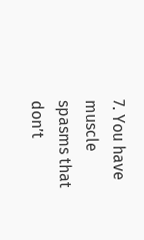7. You have muscle spasms that don’t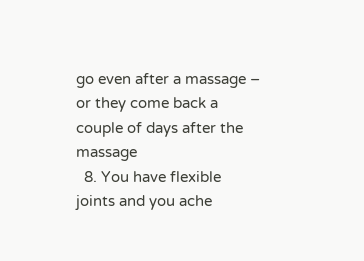go even after a massage – or they come back a couple of days after the massage
  8. You have flexible joints and you ache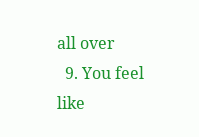all over
  9. You feel like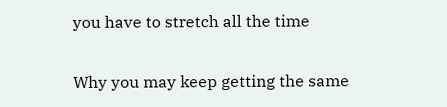you have to stretch all the time

Why you may keep getting the same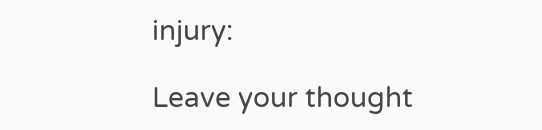injury:

Leave your thought